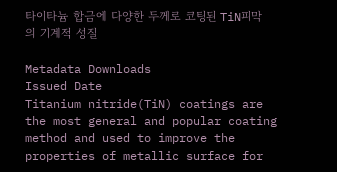타이타늄 합금에 다양한 두께로 코팅된 TiN피막의 기계적 성질

Metadata Downloads
Issued Date
Titanium nitride(TiN) coatings are the most general and popular coating method and used to improve the properties of metallic surface for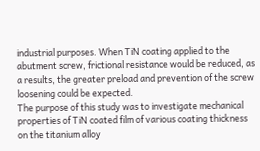industrial purposes. When TiN coating applied to the abutment screw, frictional resistance would be reduced, as a results, the greater preload and prevention of the screw loosening could be expected.
The purpose of this study was to investigate mechanical properties of TiN coated film of various coating thickness on the titanium alloy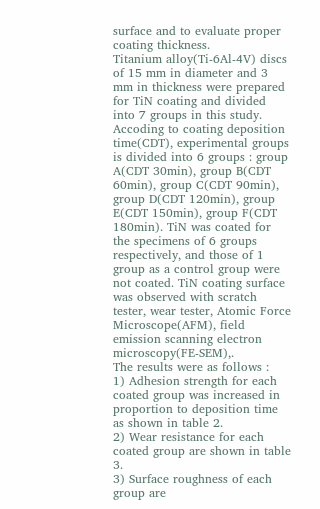surface and to evaluate proper coating thickness.
Titanium alloy(Ti-6Al-4V) discs of 15 mm in diameter and 3 mm in thickness were prepared for TiN coating and divided into 7 groups in this study. Accoding to coating deposition time(CDT), experimental groups is divided into 6 groups : group A(CDT 30min), group B(CDT 60min), group C(CDT 90min), group D(CDT 120min), group E(CDT 150min), group F(CDT 180min). TiN was coated for the specimens of 6 groups respectively, and those of 1 group as a control group were not coated. TiN coating surface was observed with scratch tester, wear tester, Atomic Force Microscope(AFM), field emission scanning electron microscopy(FE-SEM),.
The results were as follows :
1) Adhesion strength for each coated group was increased in proportion to deposition time as shown in table 2.
2) Wear resistance for each coated group are shown in table 3.
3) Surface roughness of each group are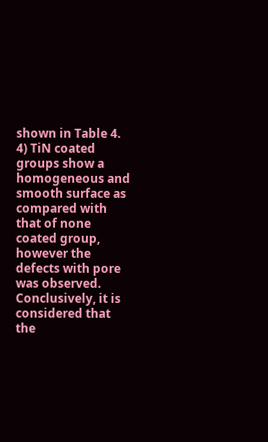shown in Table 4.
4) TiN coated groups show a homogeneous and smooth surface as compared with that of none coated group, however the defects with pore was observed.
Conclusively, it is considered that the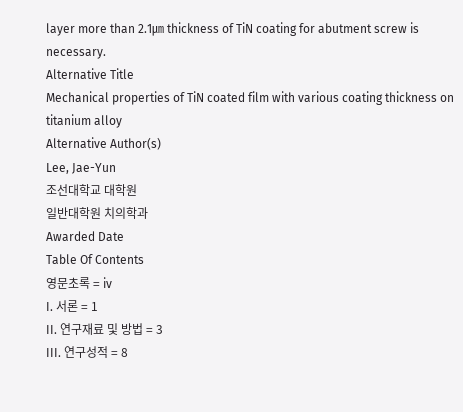layer more than 2.1㎛ thickness of TiN coating for abutment screw is necessary.
Alternative Title
Mechanical properties of TiN coated film with various coating thickness on titanium alloy
Alternative Author(s)
Lee, Jae-Yun
조선대학교 대학원
일반대학원 치의학과
Awarded Date
Table Of Contents
영문초록 = iv
I. 서론 = 1
II. 연구재료 및 방법 = 3
III. 연구성적 = 8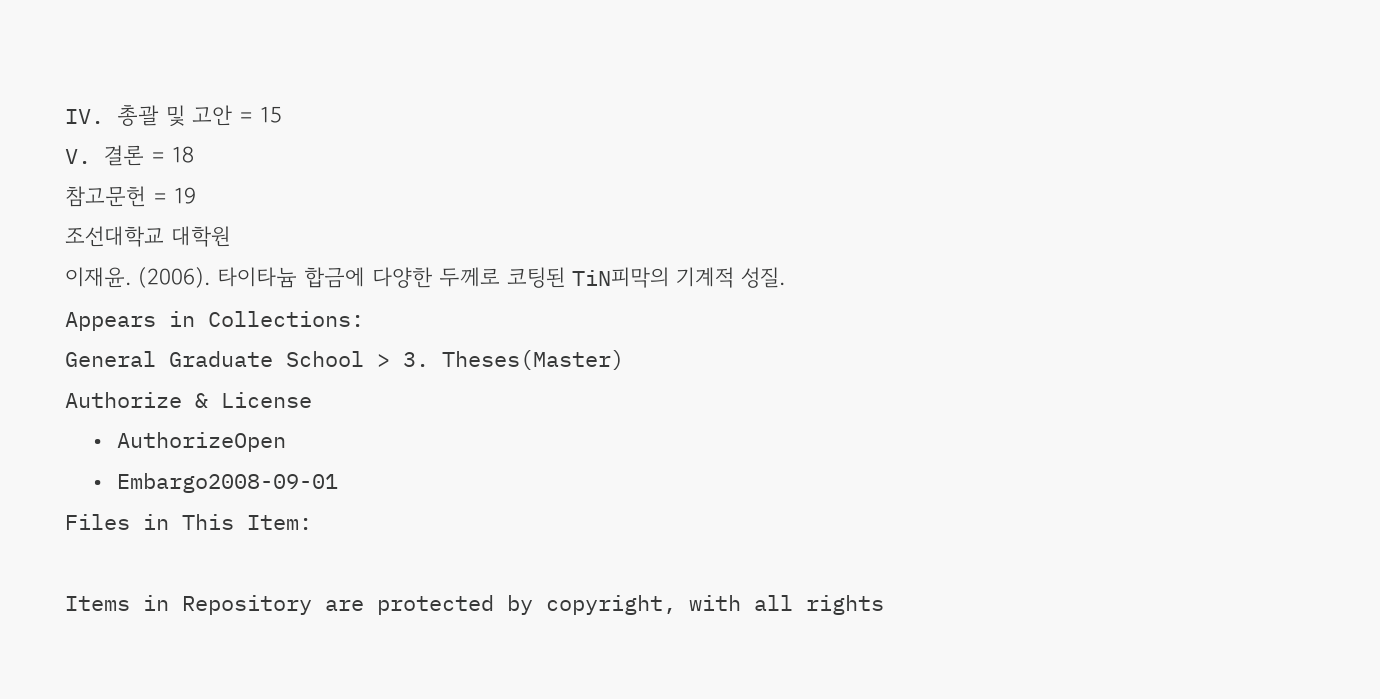IV. 총괄 및 고안 = 15
V. 결론 = 18
참고문헌 = 19
조선대학교 대학원
이재윤. (2006). 타이타늄 합금에 다양한 두께로 코팅된 TiN피막의 기계적 성질.
Appears in Collections:
General Graduate School > 3. Theses(Master)
Authorize & License
  • AuthorizeOpen
  • Embargo2008-09-01
Files in This Item:

Items in Repository are protected by copyright, with all rights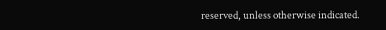reserved, unless otherwise indicated.